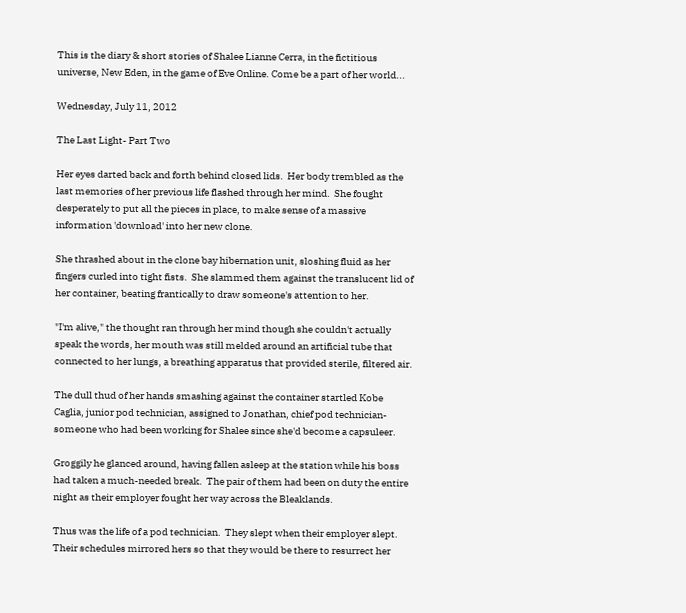This is the diary & short stories of Shalee Lianne Cerra, in the fictitious universe, New Eden, in the game of Eve Online. Come be a part of her world...

Wednesday, July 11, 2012

The Last Light- Part Two

Her eyes darted back and forth behind closed lids.  Her body trembled as the last memories of her previous life flashed through her mind.  She fought desperately to put all the pieces in place, to make sense of a massive information 'download' into her new clone.

She thrashed about in the clone bay hibernation unit, sloshing fluid as her fingers curled into tight fists.  She slammed them against the translucent lid of her container, beating frantically to draw someone's attention to her.

"I'm alive," the thought ran through her mind though she couldn't actually speak the words, her mouth was still melded around an artificial tube that connected to her lungs, a breathing apparatus that provided sterile, filtered air.

The dull thud of her hands smashing against the container startled Kobe Caglia, junior pod technician, assigned to Jonathan, chief pod technician- someone who had been working for Shalee since she'd become a capsuleer.

Groggily he glanced around, having fallen asleep at the station while his boss had taken a much-needed break.  The pair of them had been on duty the entire night as their employer fought her way across the Bleaklands.

Thus was the life of a pod technician.  They slept when their employer slept.  Their schedules mirrored hers so that they would be there to resurrect her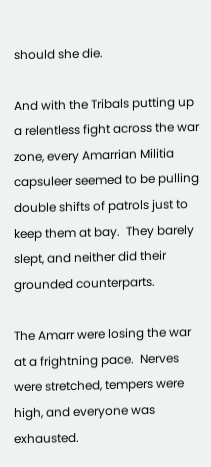should she die.

And with the Tribals putting up a relentless fight across the war zone, every Amarrian Militia capsuleer seemed to be pulling double shifts of patrols just to keep them at bay.  They barely slept, and neither did their grounded counterparts.

The Amarr were losing the war at a frightning pace.  Nerves were stretched, tempers were high, and everyone was exhausted.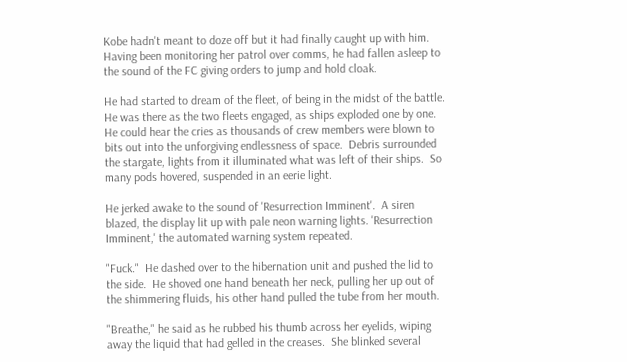Kobe hadn't meant to doze off but it had finally caught up with him.  Having been monitoring her patrol over comms, he had fallen asleep to the sound of the FC giving orders to jump and hold cloak.

He had started to dream of the fleet, of being in the midst of the battle.  He was there as the two fleets engaged, as ships exploded one by one.  He could hear the cries as thousands of crew members were blown to bits out into the unforgiving endlessness of space.  Debris surrounded the stargate, lights from it illuminated what was left of their ships.  So many pods hovered, suspended in an eerie light.

He jerked awake to the sound of 'Resurrection Imminent'.  A siren blazed, the display lit up with pale neon warning lights. 'Resurrection Imminent,' the automated warning system repeated.

"Fuck."  He dashed over to the hibernation unit and pushed the lid to the side.  He shoved one hand beneath her neck, pulling her up out of the shimmering fluids, his other hand pulled the tube from her mouth.

"Breathe," he said as he rubbed his thumb across her eyelids, wiping away the liquid that had gelled in the creases.  She blinked several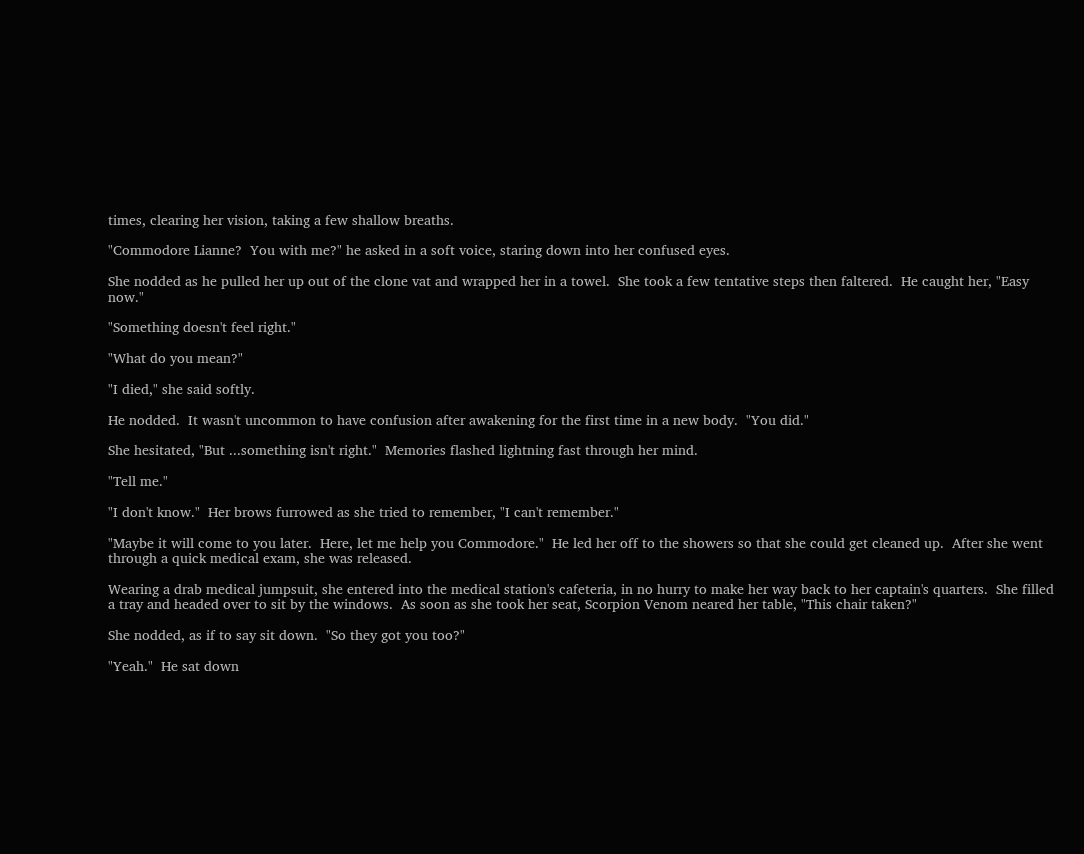times, clearing her vision, taking a few shallow breaths.

"Commodore Lianne?  You with me?" he asked in a soft voice, staring down into her confused eyes.

She nodded as he pulled her up out of the clone vat and wrapped her in a towel.  She took a few tentative steps then faltered.  He caught her, "Easy now."

"Something doesn't feel right."

"What do you mean?"

"I died," she said softly.

He nodded.  It wasn't uncommon to have confusion after awakening for the first time in a new body.  "You did."

She hesitated, "But ...something isn't right."  Memories flashed lightning fast through her mind.

"Tell me."

"I don't know."  Her brows furrowed as she tried to remember, "I can't remember."

"Maybe it will come to you later.  Here, let me help you Commodore."  He led her off to the showers so that she could get cleaned up.  After she went through a quick medical exam, she was released.

Wearing a drab medical jumpsuit, she entered into the medical station's cafeteria, in no hurry to make her way back to her captain's quarters.  She filled a tray and headed over to sit by the windows.  As soon as she took her seat, Scorpion Venom neared her table, "This chair taken?"

She nodded, as if to say sit down.  "So they got you too?"

"Yeah."  He sat down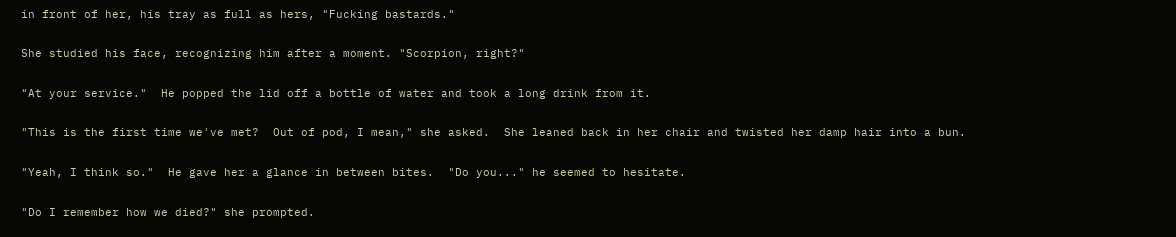in front of her, his tray as full as hers, "Fucking bastards."

She studied his face, recognizing him after a moment. "Scorpion, right?"

"At your service."  He popped the lid off a bottle of water and took a long drink from it.

"This is the first time we've met?  Out of pod, I mean," she asked.  She leaned back in her chair and twisted her damp hair into a bun.

"Yeah, I think so."  He gave her a glance in between bites.  "Do you..." he seemed to hesitate.

"Do I remember how we died?" she prompted.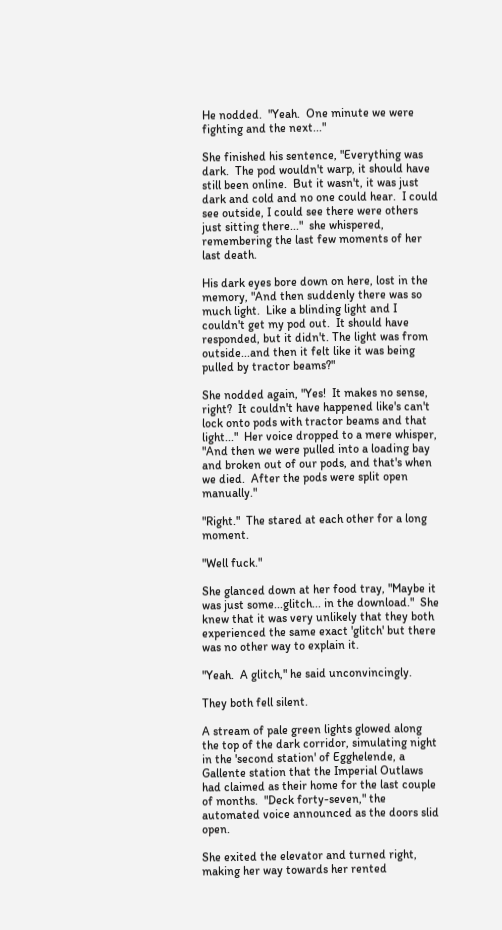He nodded.  "Yeah.  One minute we were fighting and the next..."

She finished his sentence, "Everything was dark.  The pod wouldn't warp, it should have still been online.  But it wasn't, it was just dark and cold and no one could hear.  I could see outside, I could see there were others just sitting there..."  she whispered, remembering the last few moments of her last death.

His dark eyes bore down on here, lost in the memory, "And then suddenly there was so much light.  Like a blinding light and I couldn't get my pod out.  It should have responded, but it didn't. The light was from outside...and then it felt like it was being pulled by tractor beams?"

She nodded again, "Yes!  It makes no sense, right?  It couldn't have happened like's can't lock onto pods with tractor beams and that light..."  Her voice dropped to a mere whisper, "And then we were pulled into a loading bay and broken out of our pods, and that's when we died.  After the pods were split open manually."

"Right."  The stared at each other for a long moment.

"Well fuck."

She glanced down at her food tray, "Maybe it was just some...glitch... in the download."  She knew that it was very unlikely that they both experienced the same exact 'glitch' but there was no other way to explain it.

"Yeah.  A glitch," he said unconvincingly.

They both fell silent.

A stream of pale green lights glowed along the top of the dark corridor, simulating night in the 'second station' of Egghelende, a Gallente station that the Imperial Outlaws had claimed as their home for the last couple of months.  "Deck forty-seven," the automated voice announced as the doors slid open.

She exited the elevator and turned right, making her way towards her rented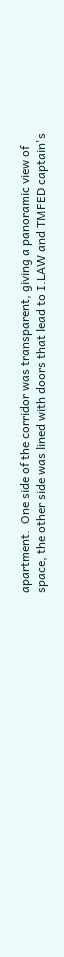apartment.  One side of the corridor was transparent, giving a panoramic view of space, the other side was lined with doors that lead to I.LAW and TMFED captain's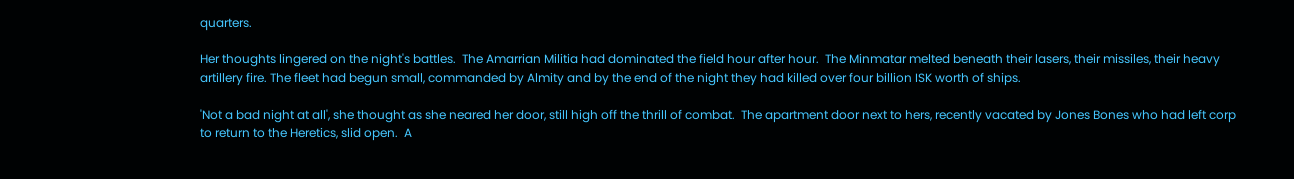quarters.

Her thoughts lingered on the night's battles.  The Amarrian Militia had dominated the field hour after hour.  The Minmatar melted beneath their lasers, their missiles, their heavy artillery fire. The fleet had begun small, commanded by Almity and by the end of the night they had killed over four billion ISK worth of ships.

'Not a bad night at all', she thought as she neared her door, still high off the thrill of combat.  The apartment door next to hers, recently vacated by Jones Bones who had left corp to return to the Heretics, slid open.  A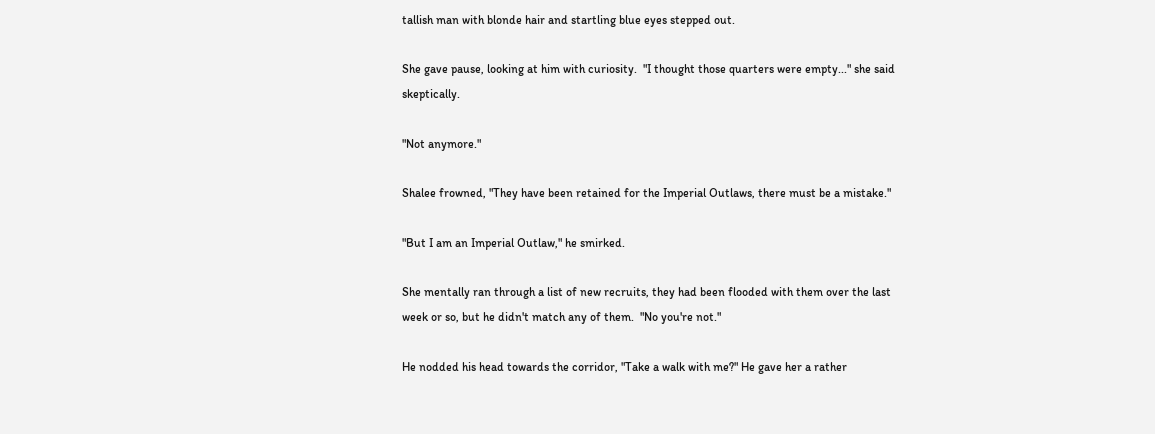tallish man with blonde hair and startling blue eyes stepped out.

She gave pause, looking at him with curiosity.  "I thought those quarters were empty..." she said skeptically.

"Not anymore."

Shalee frowned, "They have been retained for the Imperial Outlaws, there must be a mistake."

"But I am an Imperial Outlaw," he smirked.

She mentally ran through a list of new recruits, they had been flooded with them over the last week or so, but he didn't match any of them.  "No you're not."

He nodded his head towards the corridor, "Take a walk with me?" He gave her a rather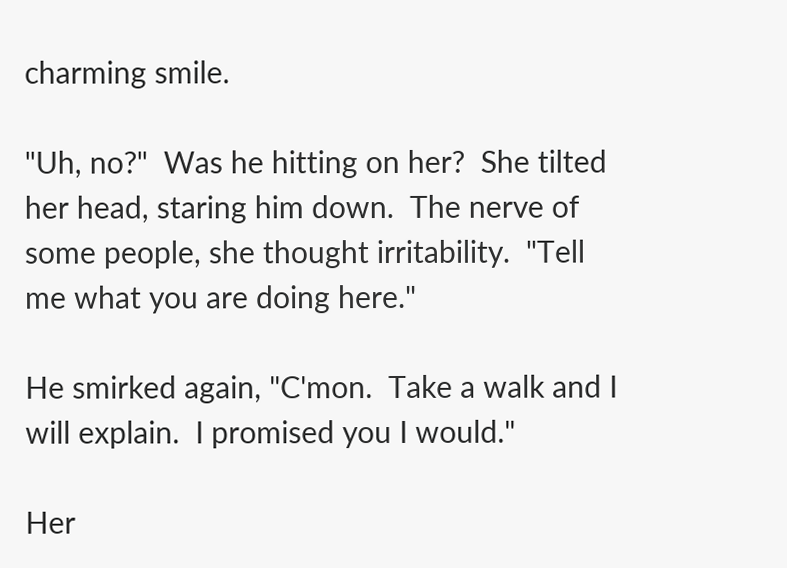charming smile.

"Uh, no?"  Was he hitting on her?  She tilted her head, staring him down.  The nerve of some people, she thought irritability.  "Tell me what you are doing here."

He smirked again, "C'mon.  Take a walk and I will explain.  I promised you I would."

Her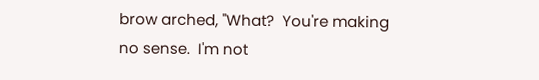brow arched, "What?  You're making no sense.  I'm not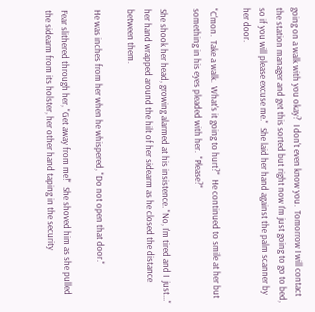going on a walk with you okay?  I don't even know you.  Tomorrow I will contact the station manager and get this sorted but right now I'm just going to go to bed, so if you will please excuse me."  She laid her hand against the palm scanner by her door.

"C'mon.  Take a walk.  What's it going to hurt?"  He continued to smile at her but something in his eyes pleaded with her.  "Please?"

She shook her head, growing alarmed at his insistence. "No, I'm tired and I  just..." her hand wrapped around the hilt of her sidearm as he closed the distance between them.

He was inches from her when he whispered, "Do not open that door."

Fear slithered through her, "Get away from me!"  She shoved him as she pulled the sidearm from its holster, her other hand taping in the security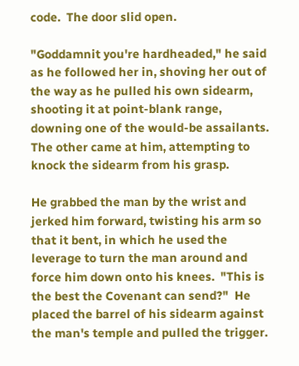code.  The door slid open.

"Goddamnit you're hardheaded," he said as he followed her in, shoving her out of the way as he pulled his own sidearm, shooting it at point-blank range, downing one of the would-be assailants.  The other came at him, attempting to knock the sidearm from his grasp.

He grabbed the man by the wrist and jerked him forward, twisting his arm so that it bent, in which he used the leverage to turn the man around and force him down onto his knees.  "This is the best the Covenant can send?"  He placed the barrel of his sidearm against the man's temple and pulled the trigger.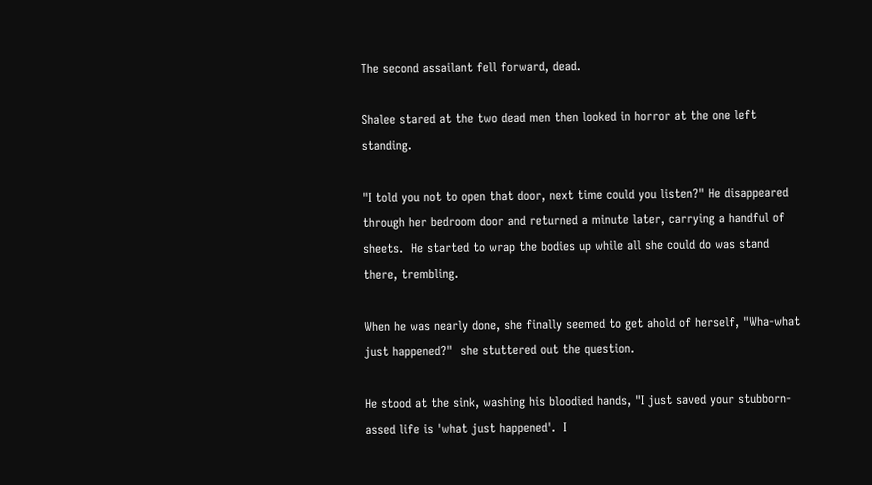The second assailant fell forward, dead.

Shalee stared at the two dead men then looked in horror at the one left standing.

"I told you not to open that door, next time could you listen?" He disappeared through her bedroom door and returned a minute later, carrying a handful of sheets.  He started to wrap the bodies up while all she could do was stand there, trembling.

When he was nearly done, she finally seemed to get ahold of herself, "Wha-what just happened?"  she stuttered out the question.

He stood at the sink, washing his bloodied hands, "I just saved your stubborn-assed life is 'what just happened'.  I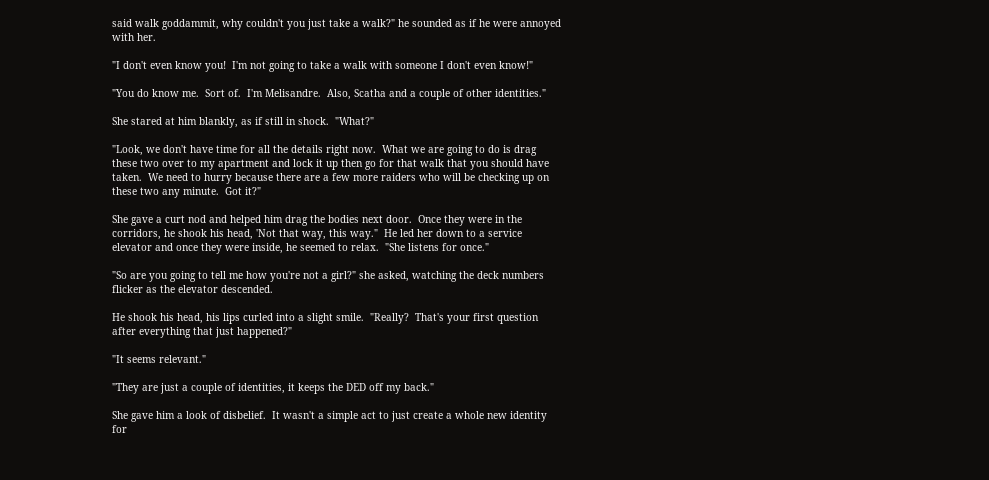said walk goddammit, why couldn't you just take a walk?" he sounded as if he were annoyed with her.

"I don't even know you!  I'm not going to take a walk with someone I don't even know!"

"You do know me.  Sort of.  I'm Melisandre.  Also, Scatha and a couple of other identities."

She stared at him blankly, as if still in shock.  "What?"

"Look, we don't have time for all the details right now.  What we are going to do is drag these two over to my apartment and lock it up then go for that walk that you should have taken.  We need to hurry because there are a few more raiders who will be checking up on these two any minute.  Got it?"

She gave a curt nod and helped him drag the bodies next door.  Once they were in the corridors, he shook his head, 'Not that way, this way."  He led her down to a service elevator and once they were inside, he seemed to relax.  "She listens for once."

"So are you going to tell me how you're not a girl?" she asked, watching the deck numbers flicker as the elevator descended.

He shook his head, his lips curled into a slight smile.  "Really?  That's your first question after everything that just happened?"

"It seems relevant."

"They are just a couple of identities, it keeps the DED off my back."

She gave him a look of disbelief.  It wasn't a simple act to just create a whole new identity for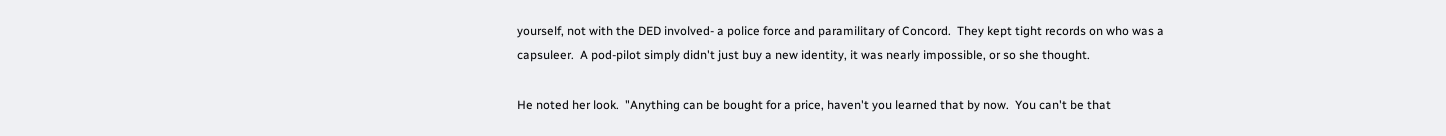yourself, not with the DED involved- a police force and paramilitary of Concord.  They kept tight records on who was a capsuleer.  A pod-pilot simply didn't just buy a new identity, it was nearly impossible, or so she thought.

He noted her look.  "Anything can be bought for a price, haven't you learned that by now.  You can't be that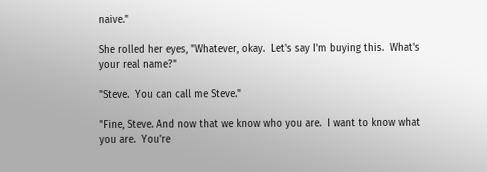naive."

She rolled her eyes, "Whatever, okay.  Let's say I'm buying this.  What's your real name?"

"Steve.  You can call me Steve."

"Fine, Steve. And now that we know who you are.  I want to know what you are.  You're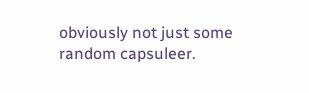obviously not just some random capsuleer.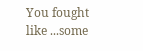You fought like ...some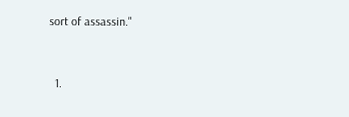sort of assassin."



  1.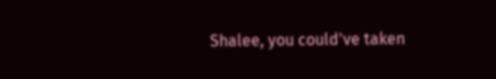Shalee, you could've taken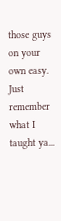those guys on your own easy. Just remember what I taught ya...